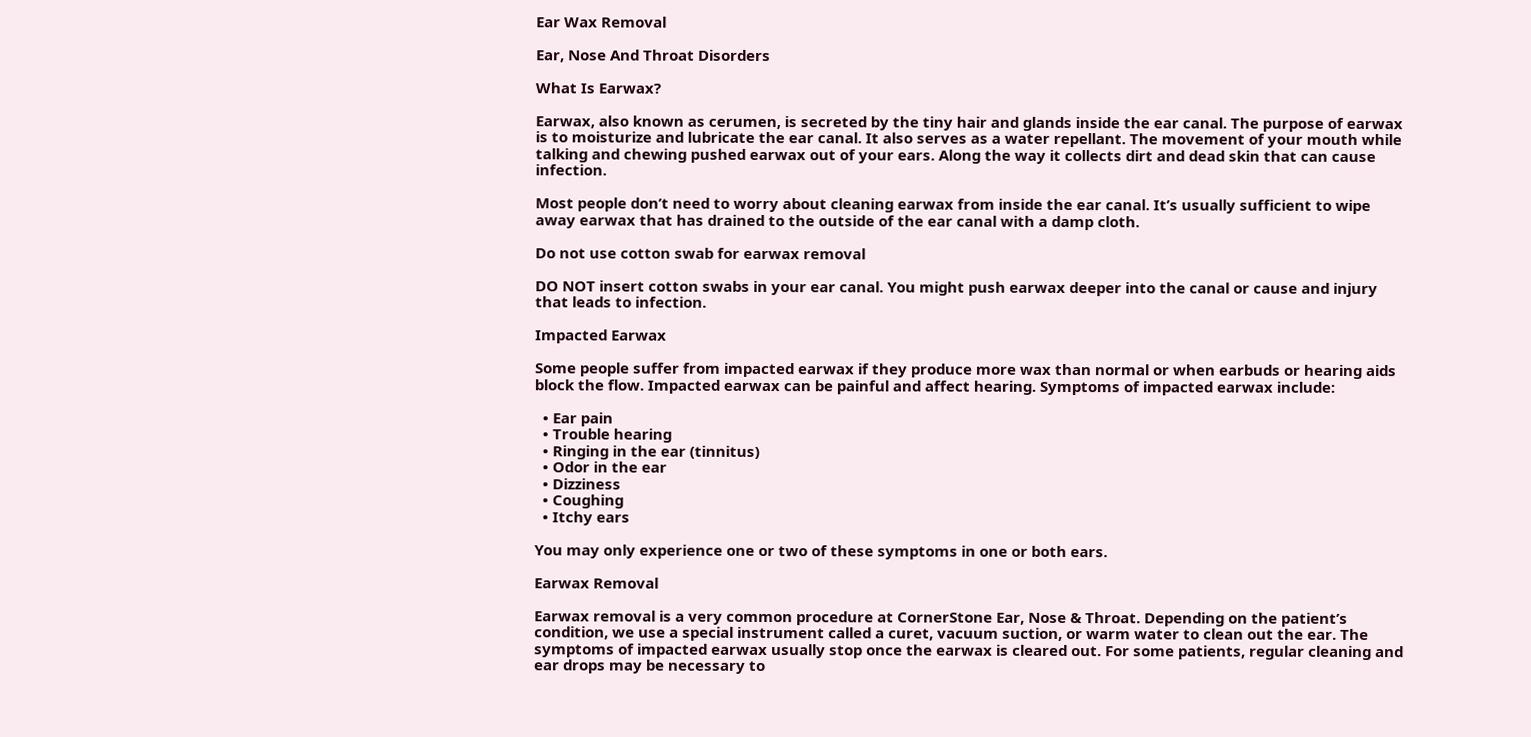Ear Wax Removal

Ear, Nose And Throat Disorders

What Is Earwax?

Earwax, also known as cerumen, is secreted by the tiny hair and glands inside the ear canal. The purpose of earwax is to moisturize and lubricate the ear canal. It also serves as a water repellant. The movement of your mouth while talking and chewing pushed earwax out of your ears. Along the way it collects dirt and dead skin that can cause infection.

Most people don’t need to worry about cleaning earwax from inside the ear canal. It’s usually sufficient to wipe away earwax that has drained to the outside of the ear canal with a damp cloth.

Do not use cotton swab for earwax removal

DO NOT insert cotton swabs in your ear canal. You might push earwax deeper into the canal or cause and injury that leads to infection.

Impacted Earwax

Some people suffer from impacted earwax if they produce more wax than normal or when earbuds or hearing aids block the flow. Impacted earwax can be painful and affect hearing. Symptoms of impacted earwax include:

  • Ear pain
  • Trouble hearing
  • Ringing in the ear (tinnitus)
  • Odor in the ear
  • Dizziness
  • Coughing
  • Itchy ears

You may only experience one or two of these symptoms in one or both ears.

Earwax Removal

Earwax removal is a very common procedure at CornerStone Ear, Nose & Throat. Depending on the patient’s condition, we use a special instrument called a curet, vacuum suction, or warm water to clean out the ear. The symptoms of impacted earwax usually stop once the earwax is cleared out. For some patients, regular cleaning and ear drops may be necessary to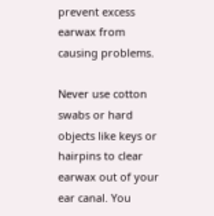prevent excess earwax from causing problems.

Never use cotton swabs or hard objects like keys or hairpins to clear earwax out of your ear canal. You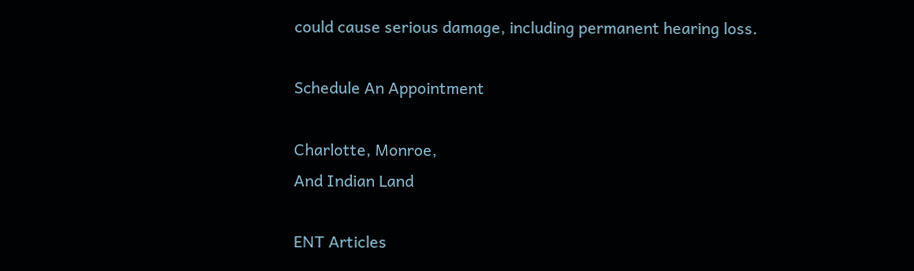could cause serious damage, including permanent hearing loss.

Schedule An Appointment

Charlotte, Monroe,
And Indian Land

ENT Articles